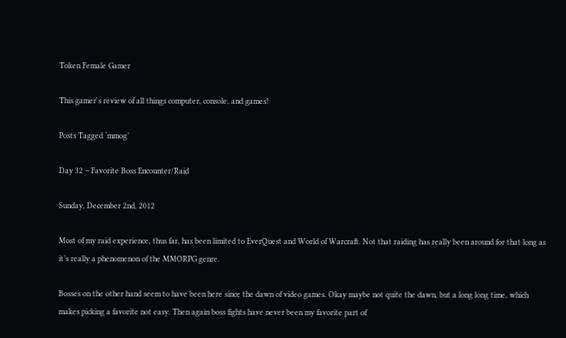Token Female Gamer

This gamer's review of all things computer, console, and games!

Posts Tagged ‘mmog’

Day 32 – Favorite Boss Encounter/Raid

Sunday, December 2nd, 2012

Most of my raid experience, thus far, has been limited to EverQuest and World of Warcraft. Not that raiding has really been around for that long as it’s really a phenomenon of the MMORPG genre.

Bosses on the other hand seem to have been here since the dawn of video games. Okay maybe not quite the dawn, but a long long time, which makes picking a favorite not easy. Then again boss fights have never been my favorite part of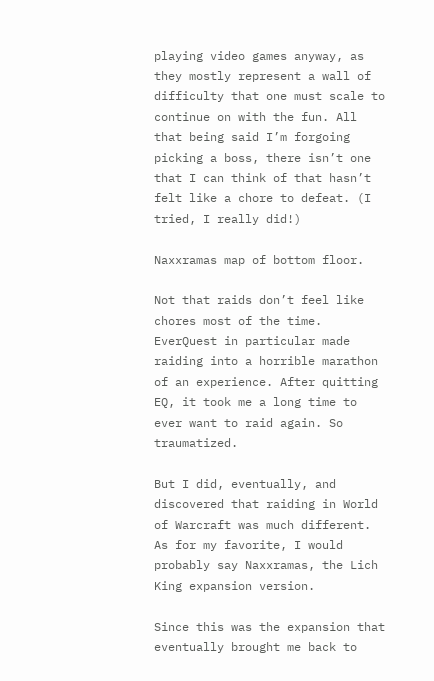playing video games anyway, as they mostly represent a wall of difficulty that one must scale to continue on with the fun. All that being said I’m forgoing picking a boss, there isn’t one that I can think of that hasn’t felt like a chore to defeat. (I tried, I really did!)

Naxxramas map of bottom floor.

Not that raids don’t feel like chores most of the time. EverQuest in particular made raiding into a horrible marathon of an experience. After quitting EQ, it took me a long time to ever want to raid again. So traumatized.

But I did, eventually, and discovered that raiding in World of Warcraft was much different. As for my favorite, I would probably say Naxxramas, the Lich King expansion version.

Since this was the expansion that eventually brought me back to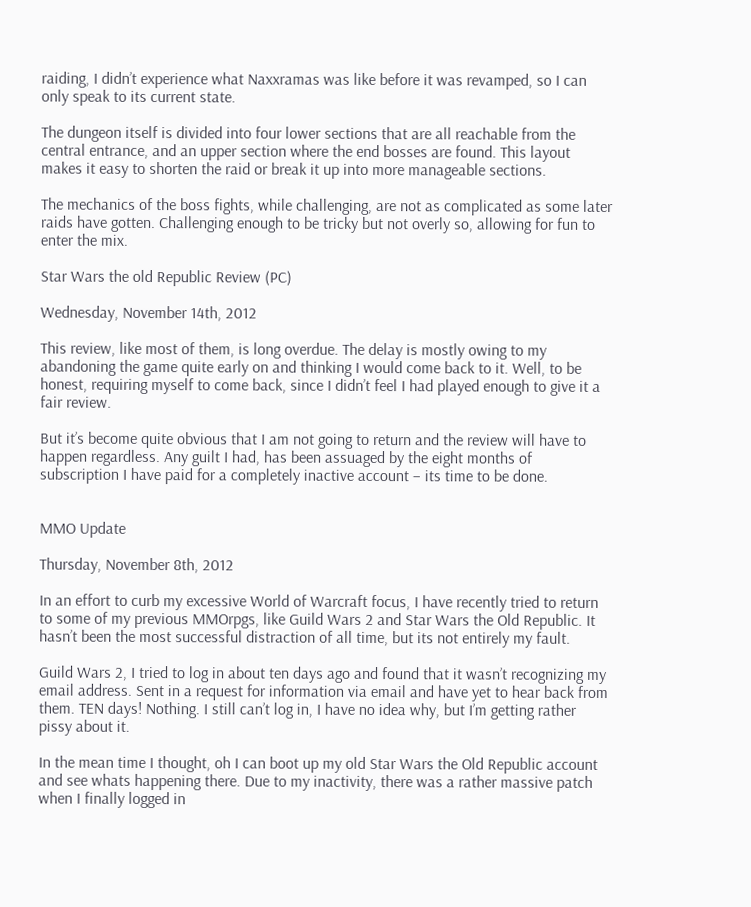raiding, I didn’t experience what Naxxramas was like before it was revamped, so I can only speak to its current state.

The dungeon itself is divided into four lower sections that are all reachable from the central entrance, and an upper section where the end bosses are found. This layout makes it easy to shorten the raid or break it up into more manageable sections.

The mechanics of the boss fights, while challenging, are not as complicated as some later raids have gotten. Challenging enough to be tricky but not overly so, allowing for fun to enter the mix.

Star Wars the old Republic Review (PC)

Wednesday, November 14th, 2012

This review, like most of them, is long overdue. The delay is mostly owing to my abandoning the game quite early on and thinking I would come back to it. Well, to be honest, requiring myself to come back, since I didn’t feel I had played enough to give it a fair review.

But it’s become quite obvious that I am not going to return and the review will have to happen regardless. Any guilt I had, has been assuaged by the eight months of subscription I have paid for a completely inactive account – its time to be done.


MMO Update

Thursday, November 8th, 2012

In an effort to curb my excessive World of Warcraft focus, I have recently tried to return to some of my previous MMOrpgs, like Guild Wars 2 and Star Wars the Old Republic. It hasn’t been the most successful distraction of all time, but its not entirely my fault.

Guild Wars 2, I tried to log in about ten days ago and found that it wasn’t recognizing my email address. Sent in a request for information via email and have yet to hear back from them. TEN days! Nothing. I still can’t log in, I have no idea why, but I’m getting rather pissy about it.

In the mean time I thought, oh I can boot up my old Star Wars the Old Republic account and see whats happening there. Due to my inactivity, there was a rather massive patch when I finally logged in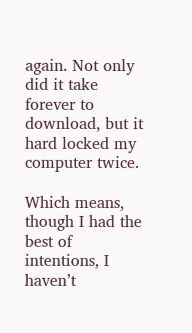again. Not only did it take forever to download, but it hard locked my computer twice.

Which means, though I had the best of intentions, I haven’t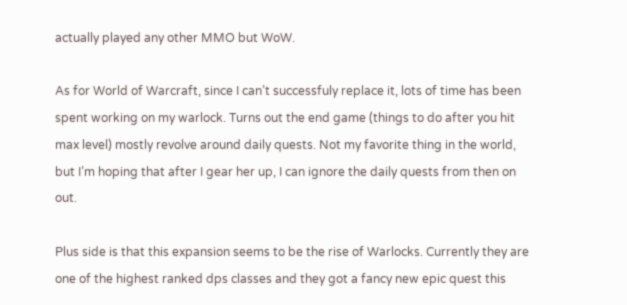actually played any other MMO but WoW.

As for World of Warcraft, since I can’t successfuly replace it, lots of time has been spent working on my warlock. Turns out the end game (things to do after you hit max level) mostly revolve around daily quests. Not my favorite thing in the world, but I’m hoping that after I gear her up, I can ignore the daily quests from then on out.

Plus side is that this expansion seems to be the rise of Warlocks. Currently they are one of the highest ranked dps classes and they got a fancy new epic quest this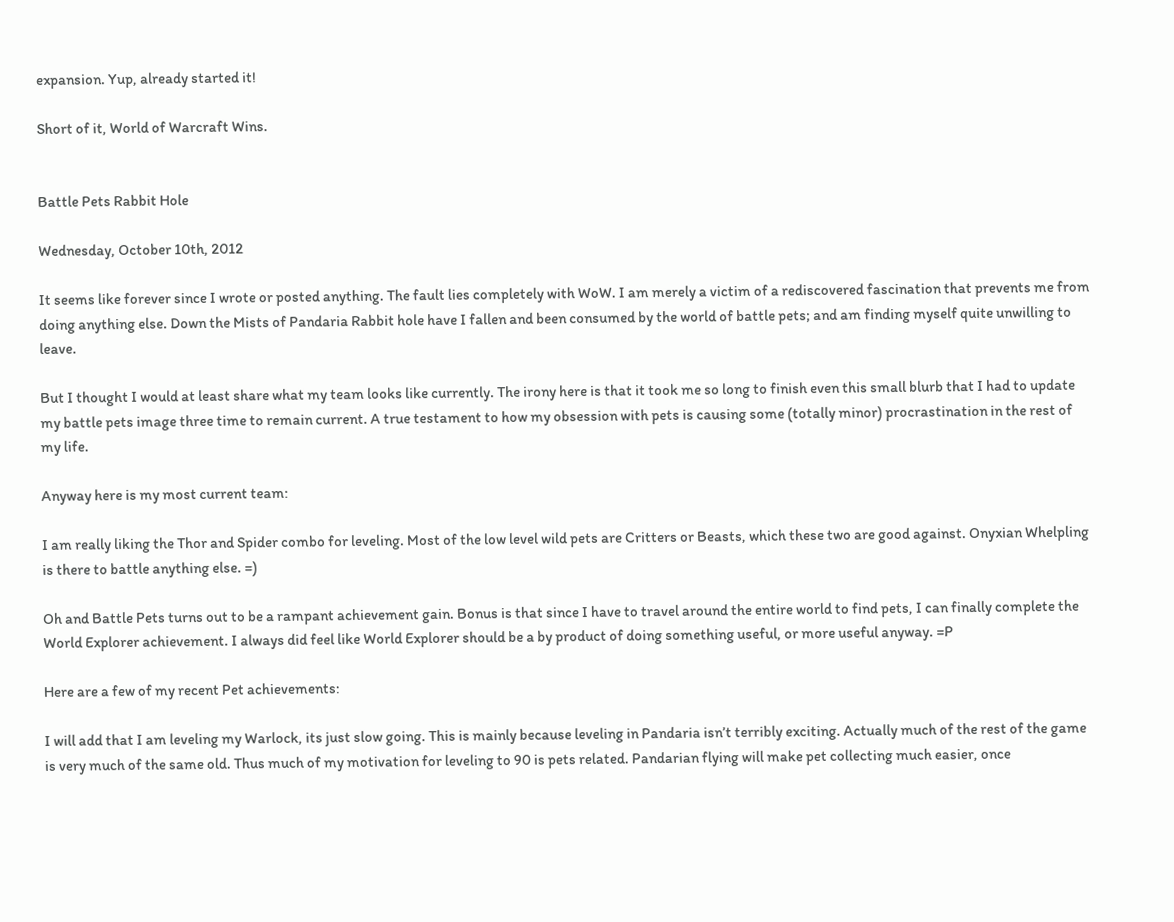expansion. Yup, already started it!

Short of it, World of Warcraft Wins.


Battle Pets Rabbit Hole

Wednesday, October 10th, 2012

It seems like forever since I wrote or posted anything. The fault lies completely with WoW. I am merely a victim of a rediscovered fascination that prevents me from doing anything else. Down the Mists of Pandaria Rabbit hole have I fallen and been consumed by the world of battle pets; and am finding myself quite unwilling to leave.

But I thought I would at least share what my team looks like currently. The irony here is that it took me so long to finish even this small blurb that I had to update my battle pets image three time to remain current. A true testament to how my obsession with pets is causing some (totally minor) procrastination in the rest of my life.

Anyway here is my most current team:

I am really liking the Thor and Spider combo for leveling. Most of the low level wild pets are Critters or Beasts, which these two are good against. Onyxian Whelpling is there to battle anything else. =)

Oh and Battle Pets turns out to be a rampant achievement gain. Bonus is that since I have to travel around the entire world to find pets, I can finally complete the World Explorer achievement. I always did feel like World Explorer should be a by product of doing something useful, or more useful anyway. =P

Here are a few of my recent Pet achievements:

I will add that I am leveling my Warlock, its just slow going. This is mainly because leveling in Pandaria isn’t terribly exciting. Actually much of the rest of the game is very much of the same old. Thus much of my motivation for leveling to 90 is pets related. Pandarian flying will make pet collecting much easier, once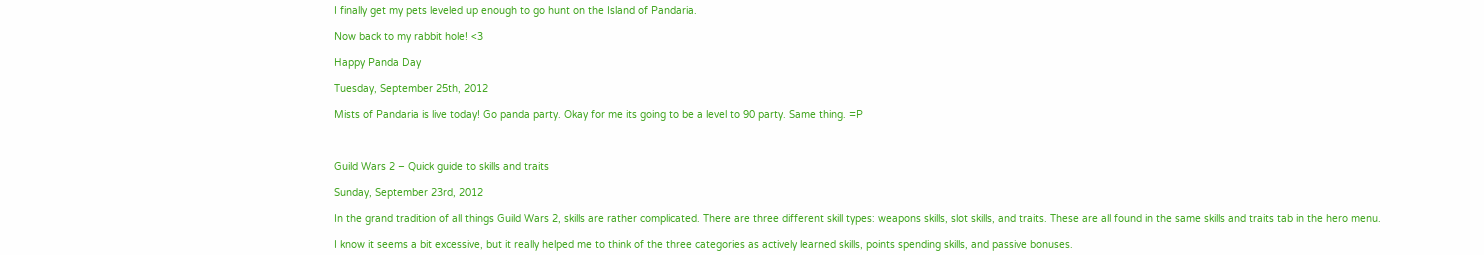I finally get my pets leveled up enough to go hunt on the Island of Pandaria.

Now back to my rabbit hole! <3

Happy Panda Day

Tuesday, September 25th, 2012

Mists of Pandaria is live today! Go panda party. Okay for me its going to be a level to 90 party. Same thing. =P



Guild Wars 2 – Quick guide to skills and traits

Sunday, September 23rd, 2012

In the grand tradition of all things Guild Wars 2, skills are rather complicated. There are three different skill types: weapons skills, slot skills, and traits. These are all found in the same skills and traits tab in the hero menu.

I know it seems a bit excessive, but it really helped me to think of the three categories as actively learned skills, points spending skills, and passive bonuses.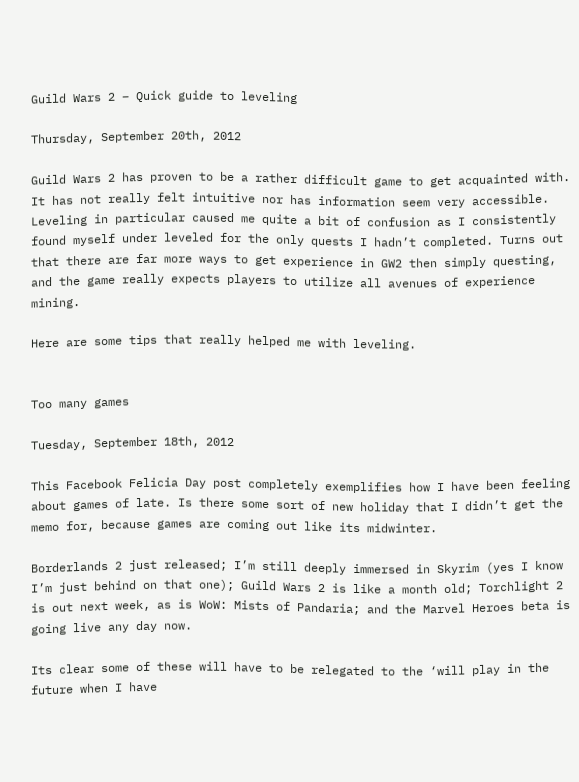Guild Wars 2 – Quick guide to leveling

Thursday, September 20th, 2012

Guild Wars 2 has proven to be a rather difficult game to get acquainted with. It has not really felt intuitive nor has information seem very accessible. Leveling in particular caused me quite a bit of confusion as I consistently found myself under leveled for the only quests I hadn’t completed. Turns out that there are far more ways to get experience in GW2 then simply questing, and the game really expects players to utilize all avenues of experience mining.

Here are some tips that really helped me with leveling.


Too many games

Tuesday, September 18th, 2012

This Facebook Felicia Day post completely exemplifies how I have been feeling about games of late. Is there some sort of new holiday that I didn’t get the memo for, because games are coming out like its midwinter.

Borderlands 2 just released; I’m still deeply immersed in Skyrim (yes I know I’m just behind on that one); Guild Wars 2 is like a month old; Torchlight 2 is out next week, as is WoW: Mists of Pandaria; and the Marvel Heroes beta is going live any day now.

Its clear some of these will have to be relegated to the ‘will play in the future when I have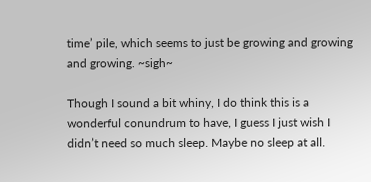time’ pile, which seems to just be growing and growing and growing. ~sigh~

Though I sound a bit whiny, I do think this is a wonderful conundrum to have, I guess I just wish I didn’t need so much sleep. Maybe no sleep at all.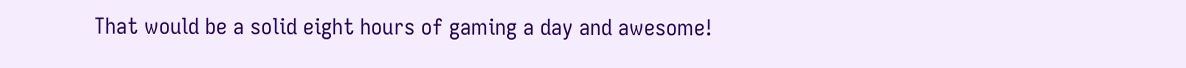That would be a solid eight hours of gaming a day and awesome!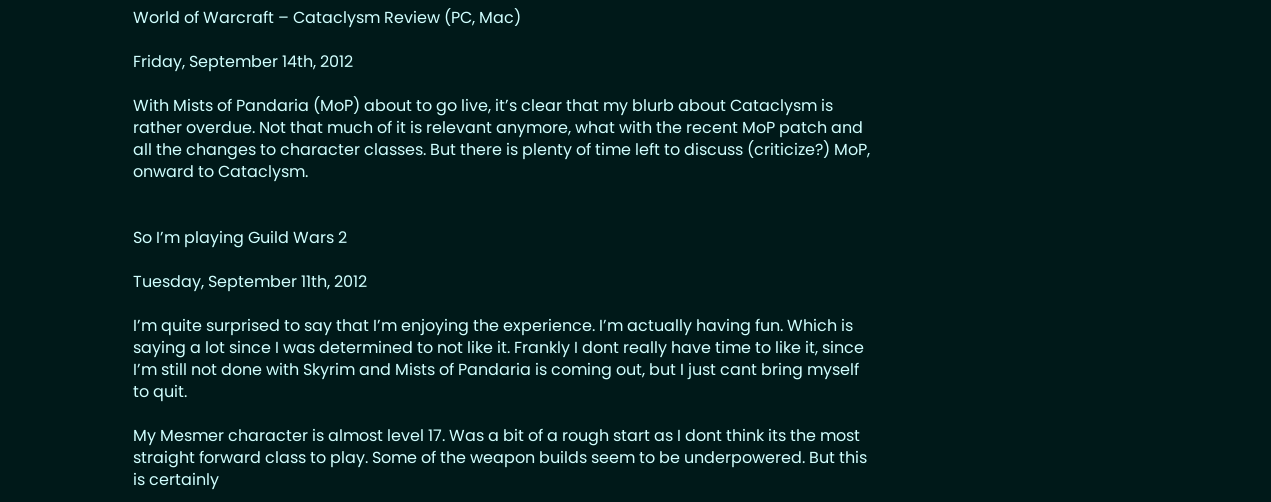World of Warcraft – Cataclysm Review (PC, Mac)

Friday, September 14th, 2012

With Mists of Pandaria (MoP) about to go live, it’s clear that my blurb about Cataclysm is rather overdue. Not that much of it is relevant anymore, what with the recent MoP patch and all the changes to character classes. But there is plenty of time left to discuss (criticize?) MoP, onward to Cataclysm.


So I’m playing Guild Wars 2

Tuesday, September 11th, 2012

I’m quite surprised to say that I’m enjoying the experience. I’m actually having fun. Which is saying a lot since I was determined to not like it. Frankly I dont really have time to like it, since I’m still not done with Skyrim and Mists of Pandaria is coming out, but I just cant bring myself to quit.

My Mesmer character is almost level 17. Was a bit of a rough start as I dont think its the most straight forward class to play. Some of the weapon builds seem to be underpowered. But this is certainly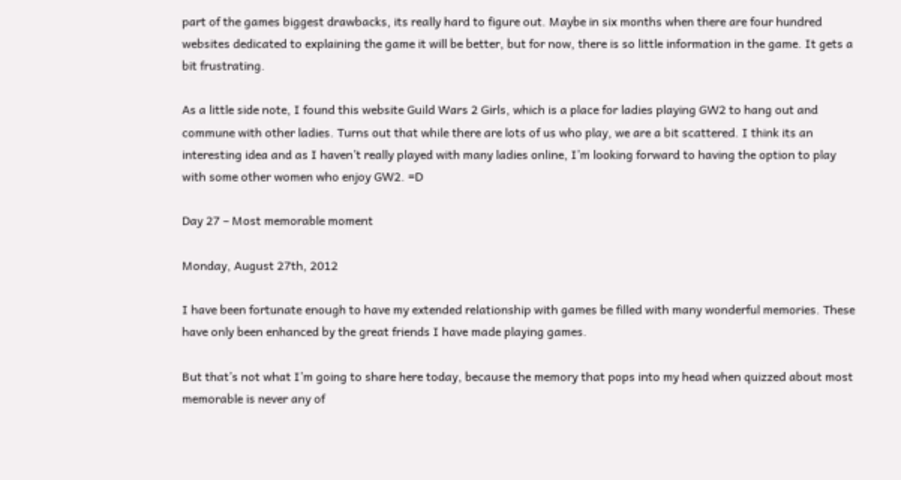part of the games biggest drawbacks, its really hard to figure out. Maybe in six months when there are four hundred websites dedicated to explaining the game it will be better, but for now, there is so little information in the game. It gets a bit frustrating.

As a little side note, I found this website Guild Wars 2 Girls, which is a place for ladies playing GW2 to hang out and commune with other ladies. Turns out that while there are lots of us who play, we are a bit scattered. I think its an interesting idea and as I haven’t really played with many ladies online, I’m looking forward to having the option to play with some other women who enjoy GW2. =D

Day 27 – Most memorable moment

Monday, August 27th, 2012

I have been fortunate enough to have my extended relationship with games be filled with many wonderful memories. These have only been enhanced by the great friends I have made playing games.

But that’s not what I’m going to share here today, because the memory that pops into my head when quizzed about most memorable is never any of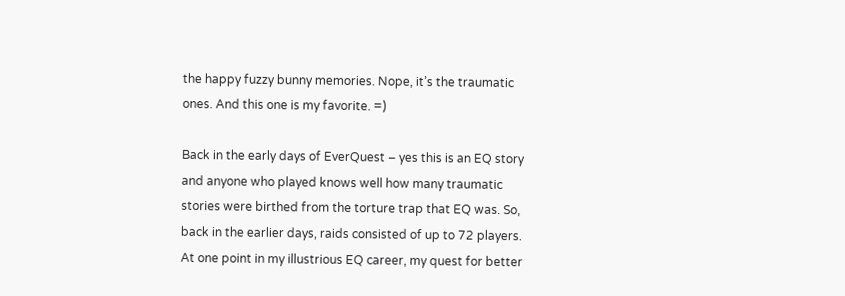the happy fuzzy bunny memories. Nope, it’s the traumatic ones. And this one is my favorite. =)

Back in the early days of EverQuest – yes this is an EQ story and anyone who played knows well how many traumatic stories were birthed from the torture trap that EQ was. So, back in the earlier days, raids consisted of up to 72 players. At one point in my illustrious EQ career, my quest for better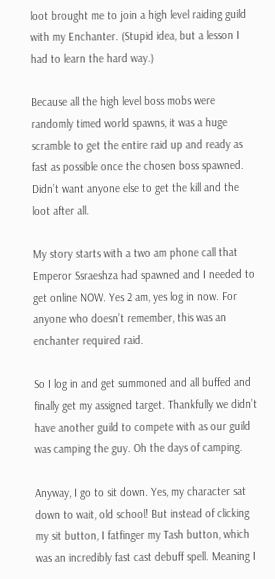loot brought me to join a high level raiding guild with my Enchanter. (Stupid idea, but a lesson I had to learn the hard way.)

Because all the high level boss mobs were randomly timed world spawns, it was a huge scramble to get the entire raid up and ready as fast as possible once the chosen boss spawned. Didn’t want anyone else to get the kill and the loot after all.

My story starts with a two am phone call that Emperor Ssraeshza had spawned and I needed to get online NOW. Yes 2 am, yes log in now. For anyone who doesn’t remember, this was an enchanter required raid.

So I log in and get summoned and all buffed and finally get my assigned target. Thankfully we didn’t have another guild to compete with as our guild was camping the guy. Oh the days of camping.

Anyway, I go to sit down. Yes, my character sat down to wait, old school! But instead of clicking my sit button, I fatfinger my Tash button, which was an incredibly fast cast debuff spell. Meaning I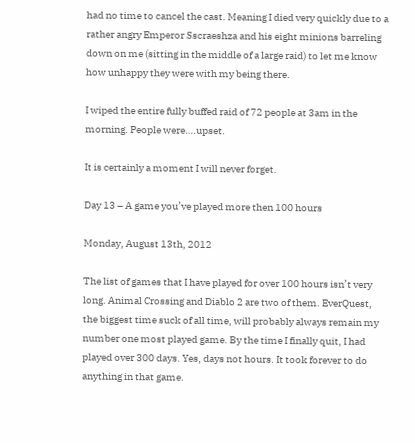had no time to cancel the cast. Meaning I died very quickly due to a rather angry Emperor Sscraeshza and his eight minions barreling down on me (sitting in the middle of a large raid) to let me know how unhappy they were with my being there.

I wiped the entire fully buffed raid of 72 people at 3am in the morning. People were….upset.

It is certainly a moment I will never forget.

Day 13 – A game you’ve played more then 100 hours

Monday, August 13th, 2012

The list of games that I have played for over 100 hours isn’t very long. Animal Crossing and Diablo 2 are two of them. EverQuest, the biggest time suck of all time, will probably always remain my number one most played game. By the time I finally quit, I had played over 300 days. Yes, days not hours. It took forever to do anything in that game.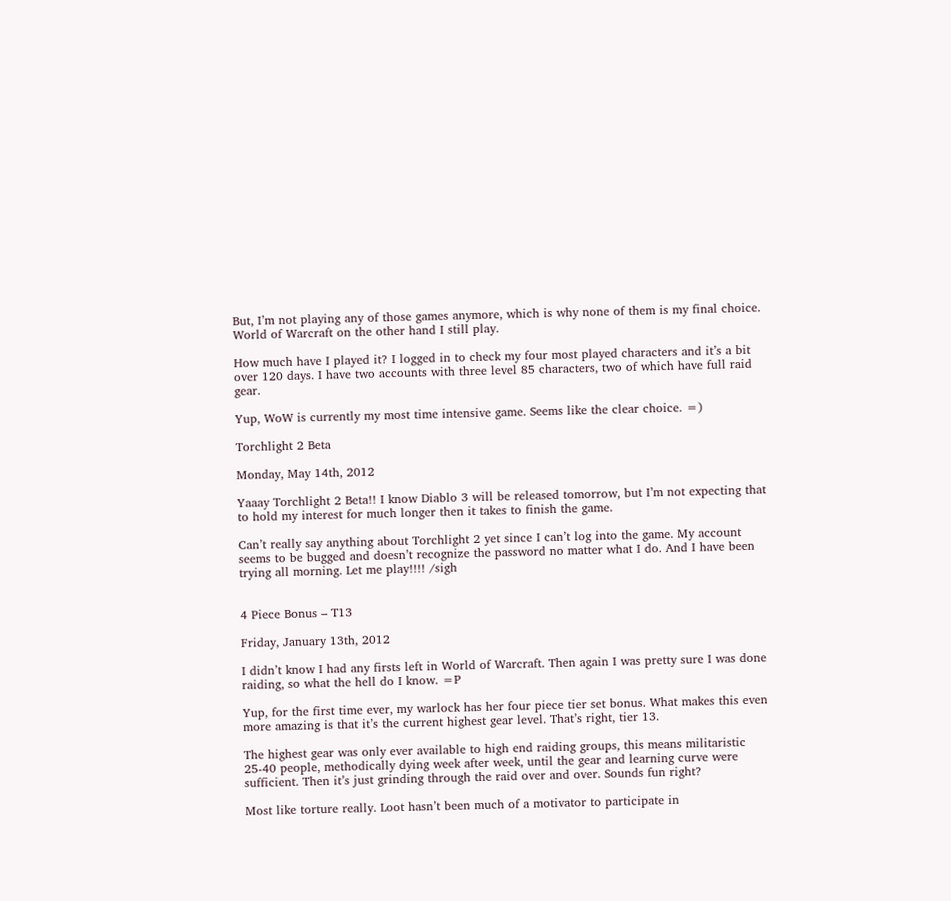But, I’m not playing any of those games anymore, which is why none of them is my final choice. World of Warcraft on the other hand I still play.

How much have I played it? I logged in to check my four most played characters and it’s a bit over 120 days. I have two accounts with three level 85 characters, two of which have full raid gear.

Yup, WoW is currently my most time intensive game. Seems like the clear choice. =)

Torchlight 2 Beta

Monday, May 14th, 2012

Yaaay Torchlight 2 Beta!! I know Diablo 3 will be released tomorrow, but I’m not expecting that to hold my interest for much longer then it takes to finish the game.

Can’t really say anything about Torchlight 2 yet since I can’t log into the game. My account seems to be bugged and doesn’t recognize the password no matter what I do. And I have been trying all morning. Let me play!!!! /sigh


4 Piece Bonus – T13

Friday, January 13th, 2012

I didn’t know I had any firsts left in World of Warcraft. Then again I was pretty sure I was done raiding, so what the hell do I know. =P

Yup, for the first time ever, my warlock has her four piece tier set bonus. What makes this even more amazing is that it’s the current highest gear level. That’s right, tier 13.

The highest gear was only ever available to high end raiding groups, this means militaristic 25-40 people, methodically dying week after week, until the gear and learning curve were sufficient. Then it’s just grinding through the raid over and over. Sounds fun right?

Most like torture really. Loot hasn’t been much of a motivator to participate in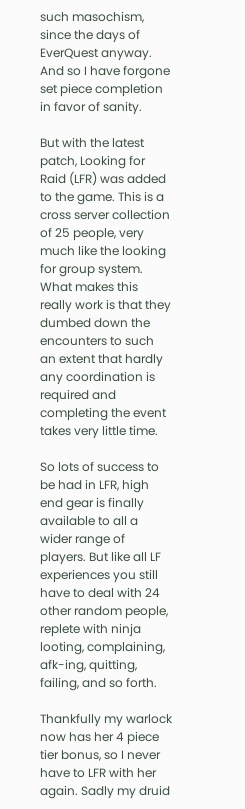such masochism, since the days of EverQuest anyway. And so I have forgone set piece completion in favor of sanity.

But with the latest patch, Looking for Raid (LFR) was added to the game. This is a cross server collection of 25 people, very much like the looking for group system. What makes this really work is that they dumbed down the encounters to such an extent that hardly any coordination is required and completing the event takes very little time.

So lots of success to be had in LFR, high end gear is finally available to all a wider range of players. But like all LF experiences you still have to deal with 24 other random people, replete with ninja looting, complaining, afk-ing, quitting, failing, and so forth.

Thankfully my warlock now has her 4 piece tier bonus, so I never have to LFR with her again. Sadly my druid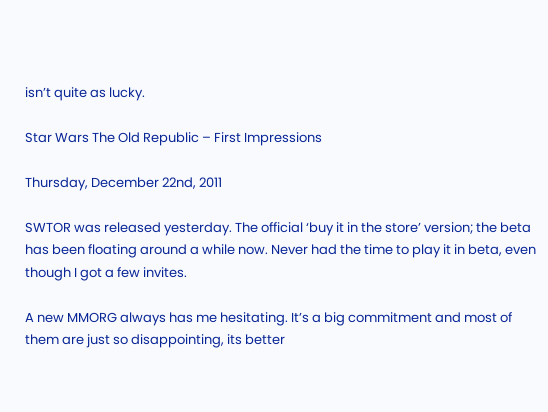isn’t quite as lucky.

Star Wars The Old Republic – First Impressions

Thursday, December 22nd, 2011

SWTOR was released yesterday. The official ‘buy it in the store’ version; the beta has been floating around a while now. Never had the time to play it in beta, even though I got a few invites.

A new MMORG always has me hesitating. It’s a big commitment and most of them are just so disappointing, its better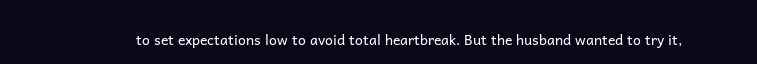to set expectations low to avoid total heartbreak. But the husband wanted to try it,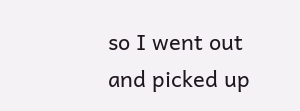so I went out and picked up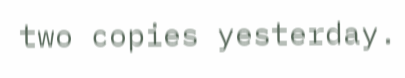two copies yesterday.